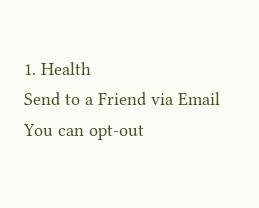1. Health
Send to a Friend via Email
You can opt-out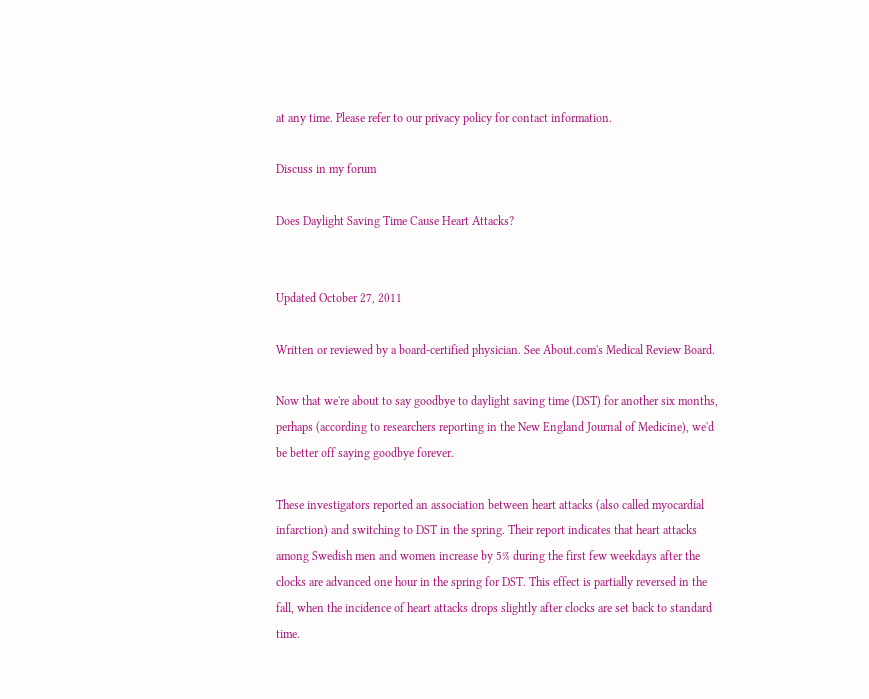at any time. Please refer to our privacy policy for contact information.

Discuss in my forum

Does Daylight Saving Time Cause Heart Attacks?


Updated October 27, 2011

Written or reviewed by a board-certified physician. See About.com's Medical Review Board.

Now that we're about to say goodbye to daylight saving time (DST) for another six months, perhaps (according to researchers reporting in the New England Journal of Medicine), we'd be better off saying goodbye forever.

These investigators reported an association between heart attacks (also called myocardial infarction) and switching to DST in the spring. Their report indicates that heart attacks among Swedish men and women increase by 5% during the first few weekdays after the clocks are advanced one hour in the spring for DST. This effect is partially reversed in the fall, when the incidence of heart attacks drops slightly after clocks are set back to standard time.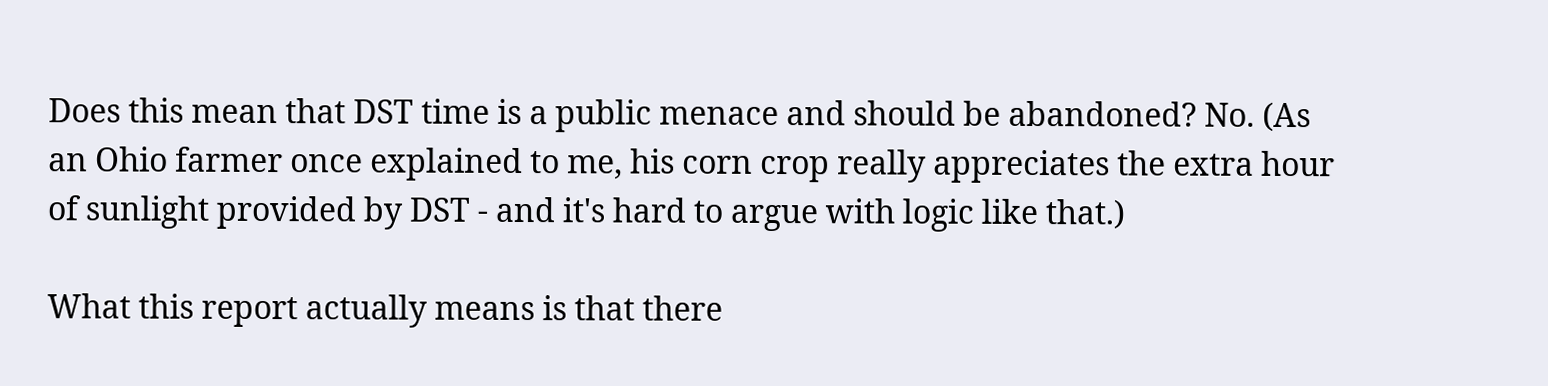Does this mean that DST time is a public menace and should be abandoned? No. (As an Ohio farmer once explained to me, his corn crop really appreciates the extra hour of sunlight provided by DST - and it's hard to argue with logic like that.)

What this report actually means is that there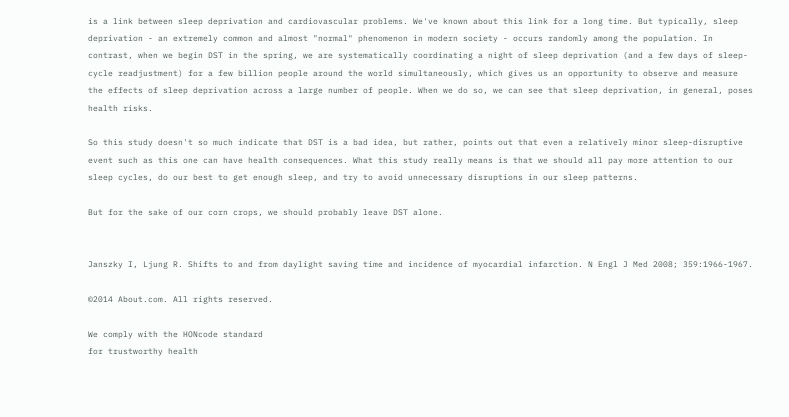is a link between sleep deprivation and cardiovascular problems. We've known about this link for a long time. But typically, sleep deprivation - an extremely common and almost "normal" phenomenon in modern society - occurs randomly among the population. In contrast, when we begin DST in the spring, we are systematically coordinating a night of sleep deprivation (and a few days of sleep-cycle readjustment) for a few billion people around the world simultaneously, which gives us an opportunity to observe and measure the effects of sleep deprivation across a large number of people. When we do so, we can see that sleep deprivation, in general, poses health risks.

So this study doesn't so much indicate that DST is a bad idea, but rather, points out that even a relatively minor sleep-disruptive event such as this one can have health consequences. What this study really means is that we should all pay more attention to our sleep cycles, do our best to get enough sleep, and try to avoid unnecessary disruptions in our sleep patterns.

But for the sake of our corn crops, we should probably leave DST alone.


Janszky I, Ljung R. Shifts to and from daylight saving time and incidence of myocardial infarction. N Engl J Med 2008; 359:1966-1967.

©2014 About.com. All rights reserved.

We comply with the HONcode standard
for trustworthy health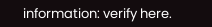information: verify here.